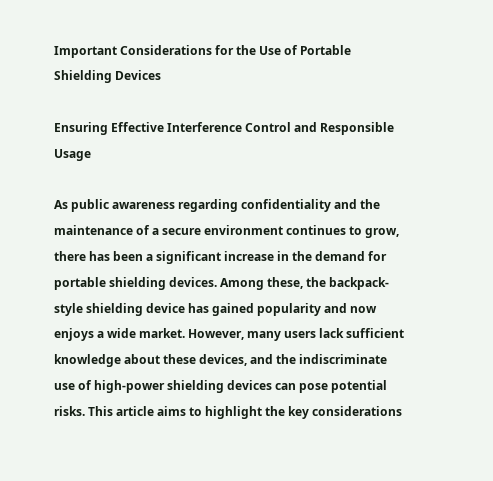Important Considerations for the Use of Portable Shielding Devices

Ensuring Effective Interference Control and Responsible Usage

As public awareness regarding confidentiality and the maintenance of a secure environment continues to grow, there has been a significant increase in the demand for portable shielding devices. Among these, the backpack-style shielding device has gained popularity and now enjoys a wide market. However, many users lack sufficient knowledge about these devices, and the indiscriminate use of high-power shielding devices can pose potential risks. This article aims to highlight the key considerations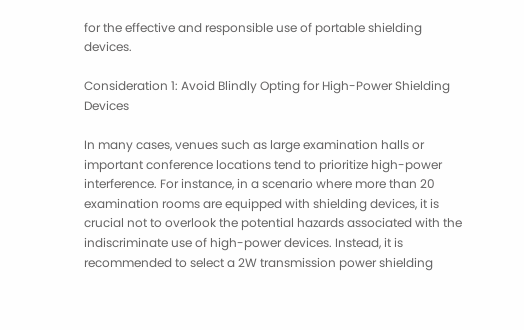for the effective and responsible use of portable shielding devices.

Consideration 1: Avoid Blindly Opting for High-Power Shielding Devices

In many cases, venues such as large examination halls or important conference locations tend to prioritize high-power interference. For instance, in a scenario where more than 20 examination rooms are equipped with shielding devices, it is crucial not to overlook the potential hazards associated with the indiscriminate use of high-power devices. Instead, it is recommended to select a 2W transmission power shielding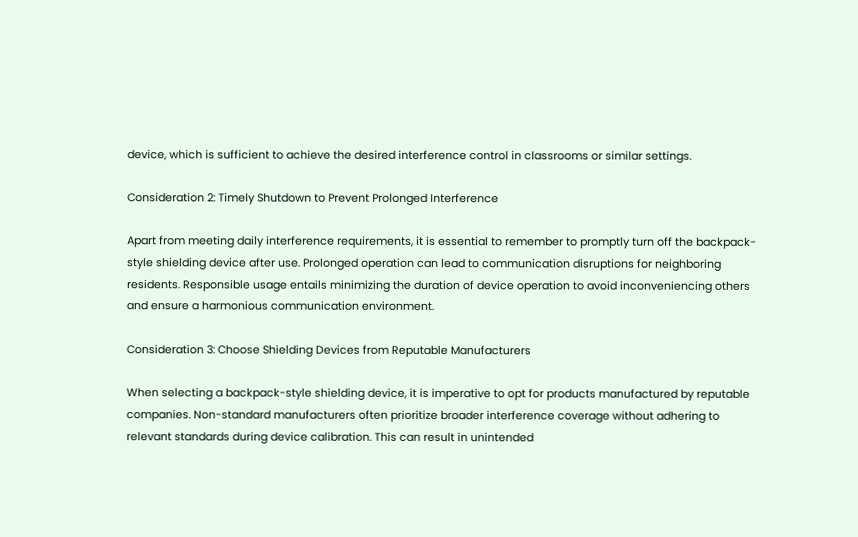device, which is sufficient to achieve the desired interference control in classrooms or similar settings.

Consideration 2: Timely Shutdown to Prevent Prolonged Interference

Apart from meeting daily interference requirements, it is essential to remember to promptly turn off the backpack-style shielding device after use. Prolonged operation can lead to communication disruptions for neighboring residents. Responsible usage entails minimizing the duration of device operation to avoid inconveniencing others and ensure a harmonious communication environment.

Consideration 3: Choose Shielding Devices from Reputable Manufacturers

When selecting a backpack-style shielding device, it is imperative to opt for products manufactured by reputable companies. Non-standard manufacturers often prioritize broader interference coverage without adhering to relevant standards during device calibration. This can result in unintended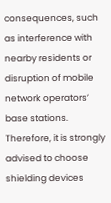consequences, such as interference with nearby residents or disruption of mobile network operators’ base stations. Therefore, it is strongly advised to choose shielding devices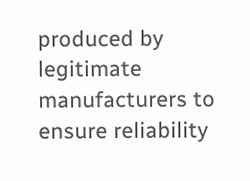produced by legitimate manufacturers to ensure reliability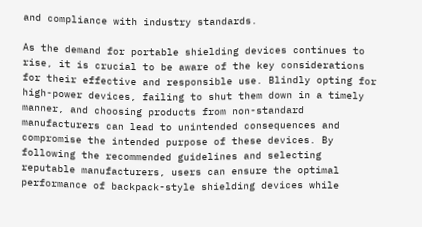and compliance with industry standards.

As the demand for portable shielding devices continues to rise, it is crucial to be aware of the key considerations for their effective and responsible use. Blindly opting for high-power devices, failing to shut them down in a timely manner, and choosing products from non-standard manufacturers can lead to unintended consequences and compromise the intended purpose of these devices. By following the recommended guidelines and selecting reputable manufacturers, users can ensure the optimal performance of backpack-style shielding devices while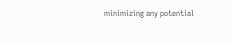minimizing any potential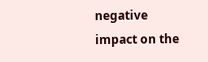negative impact on the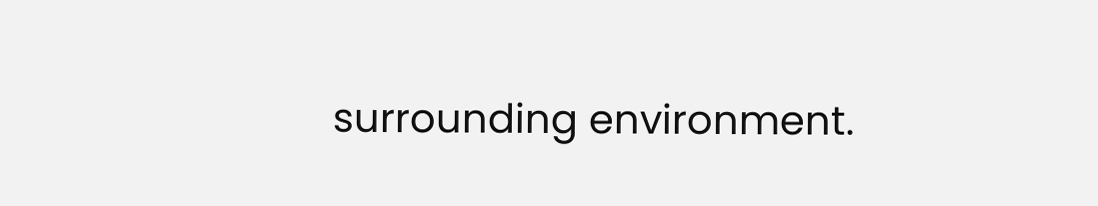surrounding environment.